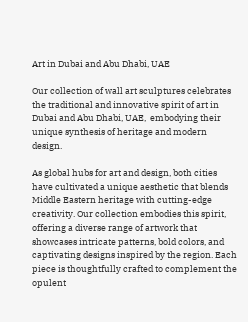Art in Dubai and Abu Dhabi, UAE

Our collection of wall art sculptures celebrates the traditional and innovative spirit of art in Dubai and Abu Dhabi, UAE,  embodying their unique synthesis of heritage and modern design.

As global hubs for art and design, both cities have cultivated a unique aesthetic that blends Middle Eastern heritage with cutting-edge creativity. Our collection embodies this spirit, offering a diverse range of artwork that showcases intricate patterns, bold colors, and captivating designs inspired by the region. Each piece is thoughtfully crafted to complement the opulent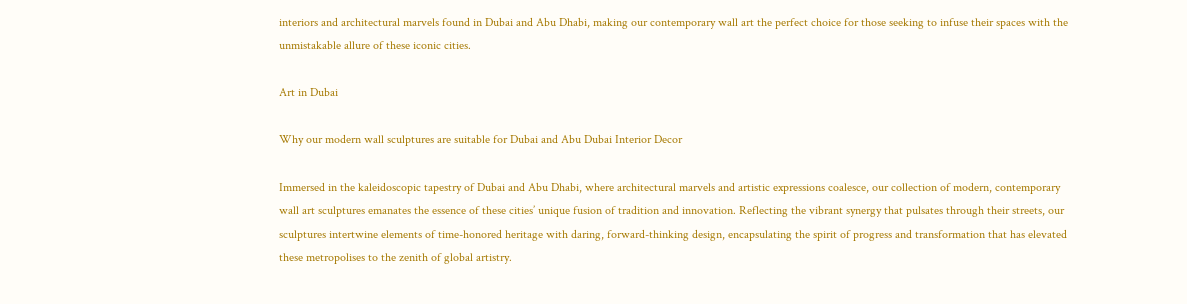interiors and architectural marvels found in Dubai and Abu Dhabi, making our contemporary wall art the perfect choice for those seeking to infuse their spaces with the unmistakable allure of these iconic cities.

Art in Dubai

Why our modern wall sculptures are suitable for Dubai and Abu Dubai Interior Decor

Immersed in the kaleidoscopic tapestry of Dubai and Abu Dhabi, where architectural marvels and artistic expressions coalesce, our collection of modern, contemporary wall art sculptures emanates the essence of these cities’ unique fusion of tradition and innovation. Reflecting the vibrant synergy that pulsates through their streets, our sculptures intertwine elements of time-honored heritage with daring, forward-thinking design, encapsulating the spirit of progress and transformation that has elevated these metropolises to the zenith of global artistry.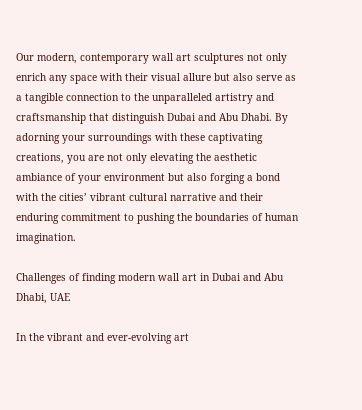Our modern, contemporary wall art sculptures not only enrich any space with their visual allure but also serve as a tangible connection to the unparalleled artistry and craftsmanship that distinguish Dubai and Abu Dhabi. By adorning your surroundings with these captivating creations, you are not only elevating the aesthetic ambiance of your environment but also forging a bond with the cities’ vibrant cultural narrative and their enduring commitment to pushing the boundaries of human imagination.

Challenges of finding modern wall art in Dubai and Abu Dhabi, UAE

In the vibrant and ever-evolving art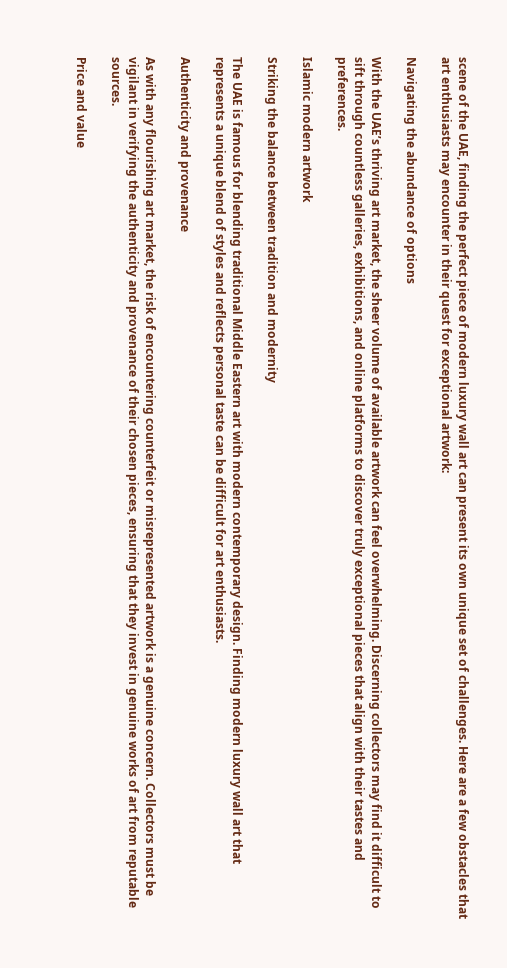scene of the UAE, finding the perfect piece of modern luxury wall art can present its own unique set of challenges. Here are a few obstacles that art enthusiasts may encounter in their quest for exceptional artwork:

Navigating the abundance of options

With the UAE’s thriving art market, the sheer volume of available artwork can feel overwhelming. Discerning collectors may find it difficult to sift through countless galleries, exhibitions, and online platforms to discover truly exceptional pieces that align with their tastes and preferences.

Islamic modern artwork

Striking the balance between tradition and modernity

The UAE is famous for blending traditional Middle Eastern art with modern contemporary design. Finding modern luxury wall art that represents a unique blend of styles and reflects personal taste can be difficult for art enthusiasts.

Authenticity and provenance

As with any flourishing art market, the risk of encountering counterfeit or misrepresented artwork is a genuine concern. Collectors must be vigilant in verifying the authenticity and provenance of their chosen pieces, ensuring that they invest in genuine works of art from reputable sources.

Price and value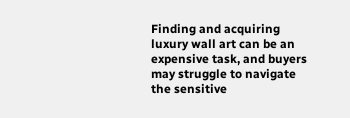Finding and acquiring luxury wall art can be an expensive task, and buyers may struggle to navigate the sensitive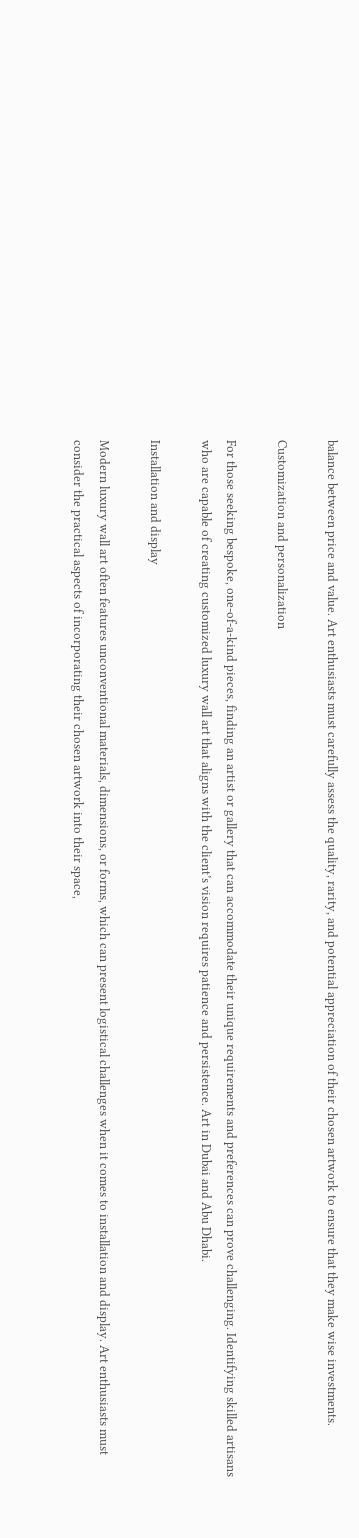balance between price and value. Art enthusiasts must carefully assess the quality, rarity, and potential appreciation of their chosen artwork to ensure that they make wise investments.

Customization and personalization

For those seeking bespoke, one-of-a-kind pieces, finding an artist or gallery that can accommodate their unique requirements and preferences can prove challenging. Identifying skilled artisans who are capable of creating customized luxury wall art that aligns with the client’s vision requires patience and persistence. Art in Dubai and Abu Dhabi.

Installation and display

Modern luxury wall art often features unconventional materials, dimensions, or forms, which can present logistical challenges when it comes to installation and display. Art enthusiasts must consider the practical aspects of incorporating their chosen artwork into their space,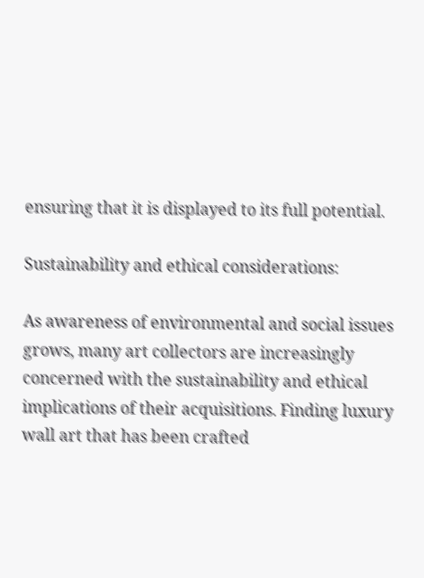ensuring that it is displayed to its full potential.

Sustainability and ethical considerations:

As awareness of environmental and social issues grows, many art collectors are increasingly concerned with the sustainability and ethical implications of their acquisitions. Finding luxury wall art that has been crafted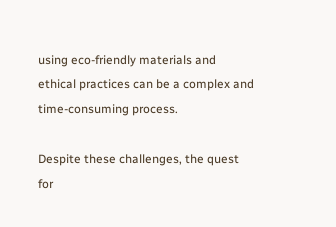using eco-friendly materials and ethical practices can be a complex and time-consuming process.

Despite these challenges, the quest for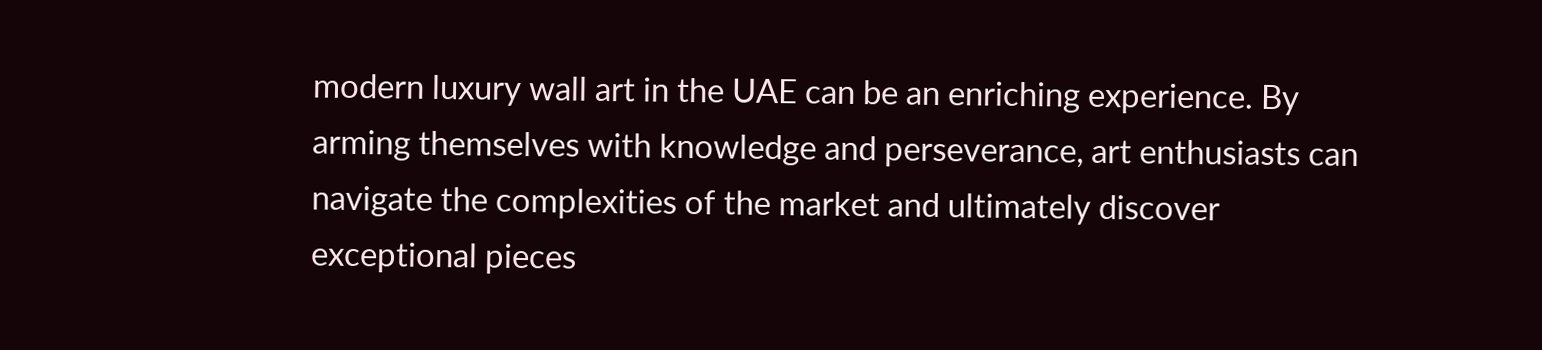modern luxury wall art in the UAE can be an enriching experience. By arming themselves with knowledge and perseverance, art enthusiasts can navigate the complexities of the market and ultimately discover exceptional pieces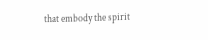that embody the spirit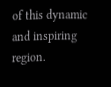of this dynamic and inspiring region.